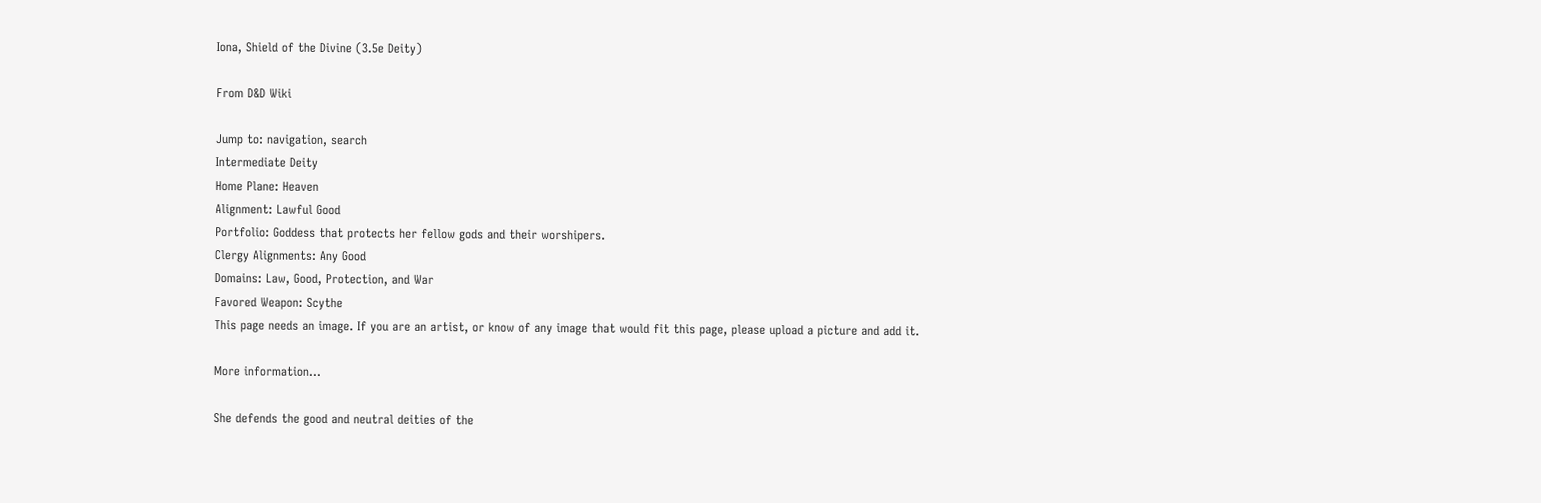Iona, Shield of the Divine (3.5e Deity)

From D&D Wiki

Jump to: navigation, search
Intermediate Deity
Home Plane: Heaven
Alignment: Lawful Good
Portfolio: Goddess that protects her fellow gods and their worshipers.
Clergy Alignments: Any Good
Domains: Law, Good, Protection, and War
Favored Weapon: Scythe
This page needs an image. If you are an artist, or know of any image that would fit this page, please upload a picture and add it.

More information...

She defends the good and neutral deities of the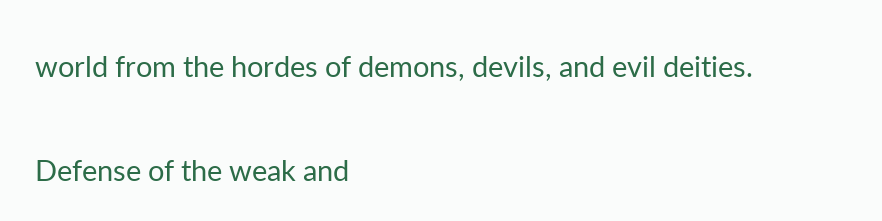world from the hordes of demons, devils, and evil deities.


Defense of the weak and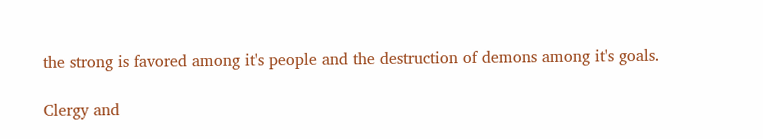the strong is favored among it's people and the destruction of demons among it's goals.

Clergy and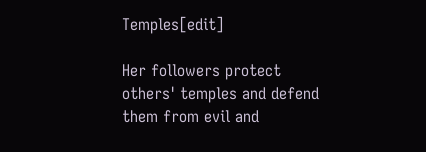Temples[edit]

Her followers protect others' temples and defend them from evil and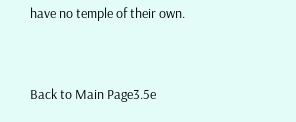have no temple of their own.


Back to Main Page3.5e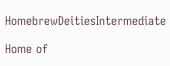HomebrewDeitiesIntermediate

Home of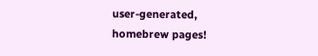user-generated,
homebrew pages!